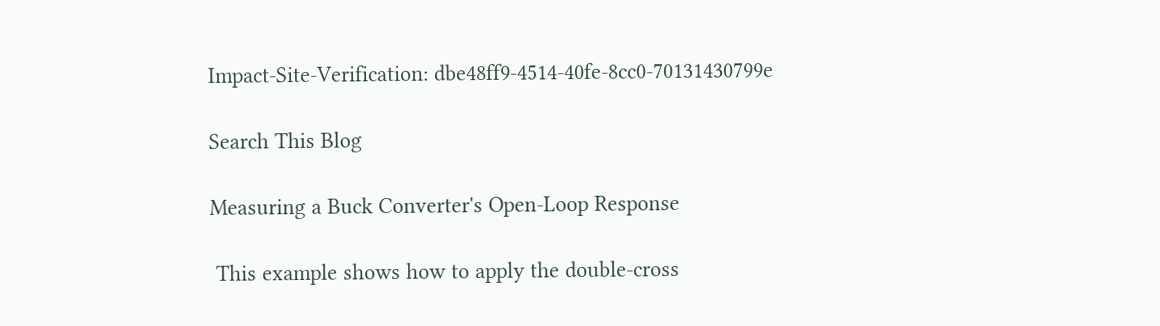Impact-Site-Verification: dbe48ff9-4514-40fe-8cc0-70131430799e

Search This Blog

Measuring a Buck Converter's Open-Loop Response

 This example shows how to apply the double-cross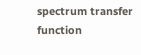spectrum transfer function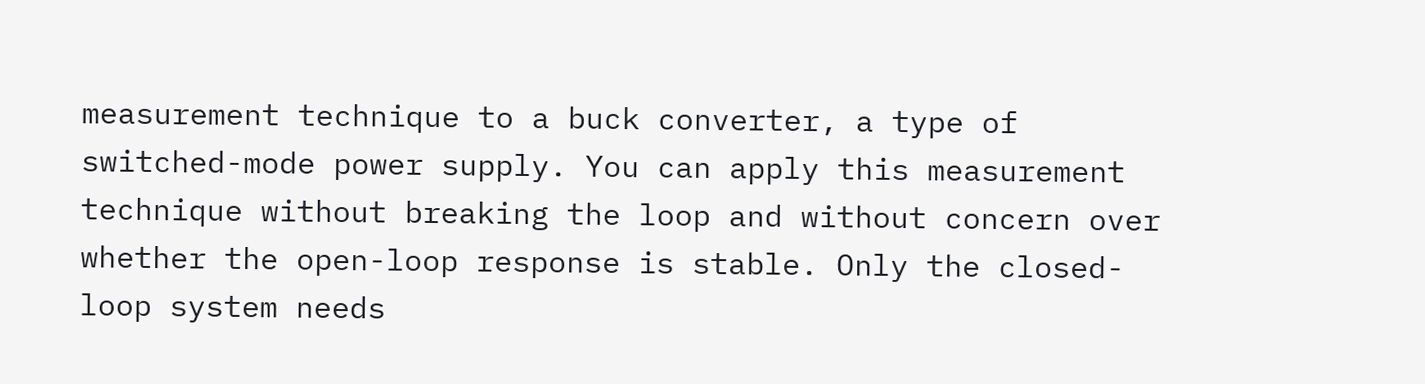measurement technique to a buck converter, a type of switched-mode power supply. You can apply this measurement technique without breaking the loop and without concern over whether the open-loop response is stable. Only the closed-loop system needs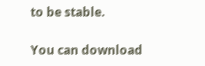to be stable.

You can download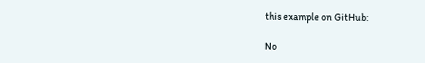this example on GitHub:

No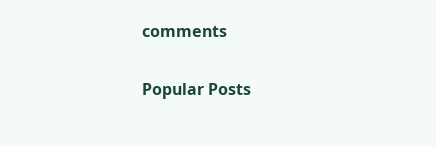comments

Popular Posts